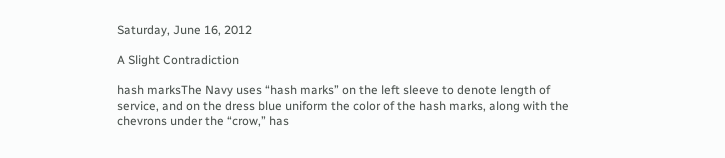Saturday, June 16, 2012

A Slight Contradiction

hash marksThe Navy uses “hash marks” on the left sleeve to denote length of service, and on the dress blue uniform the color of the hash marks, along with the chevrons under the “crow,” has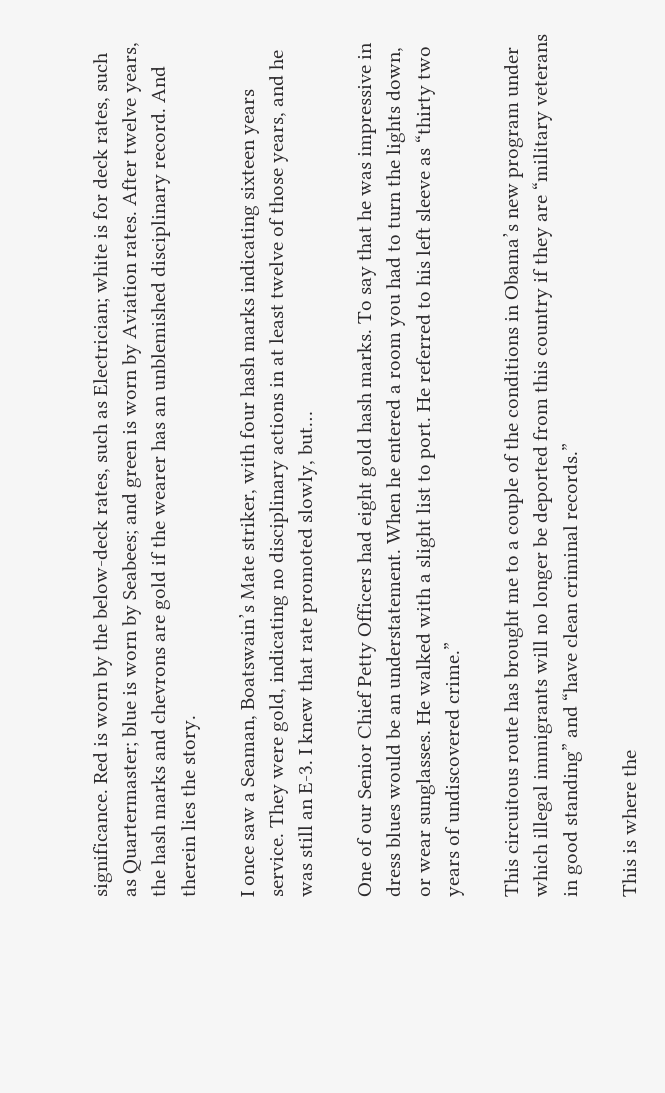significance. Red is worn by the below-deck rates, such as Electrician; white is for deck rates, such as Quartermaster; blue is worn by Seabees; and green is worn by Aviation rates. After twelve years, the hash marks and chevrons are gold if the wearer has an unblemished disciplinary record. And therein lies the story.

I once saw a Seaman, Boatswain’s Mate striker, with four hash marks indicating sixteen years service. They were gold, indicating no disciplinary actions in at least twelve of those years, and he was still an E-3. I knew that rate promoted slowly, but…

One of our Senior Chief Petty Officers had eight gold hash marks. To say that he was impressive in dress blues would be an understatement. When he entered a room you had to turn the lights down, or wear sunglasses. He walked with a slight list to port. He referred to his left sleeve as “thirty two years of undiscovered crime.”

This circuitous route has brought me to a couple of the conditions in Obama’s new program under which illegal immigrants will no longer be deported from this country if they are “military veterans in good standing” and “have clean criminal records.”

This is where the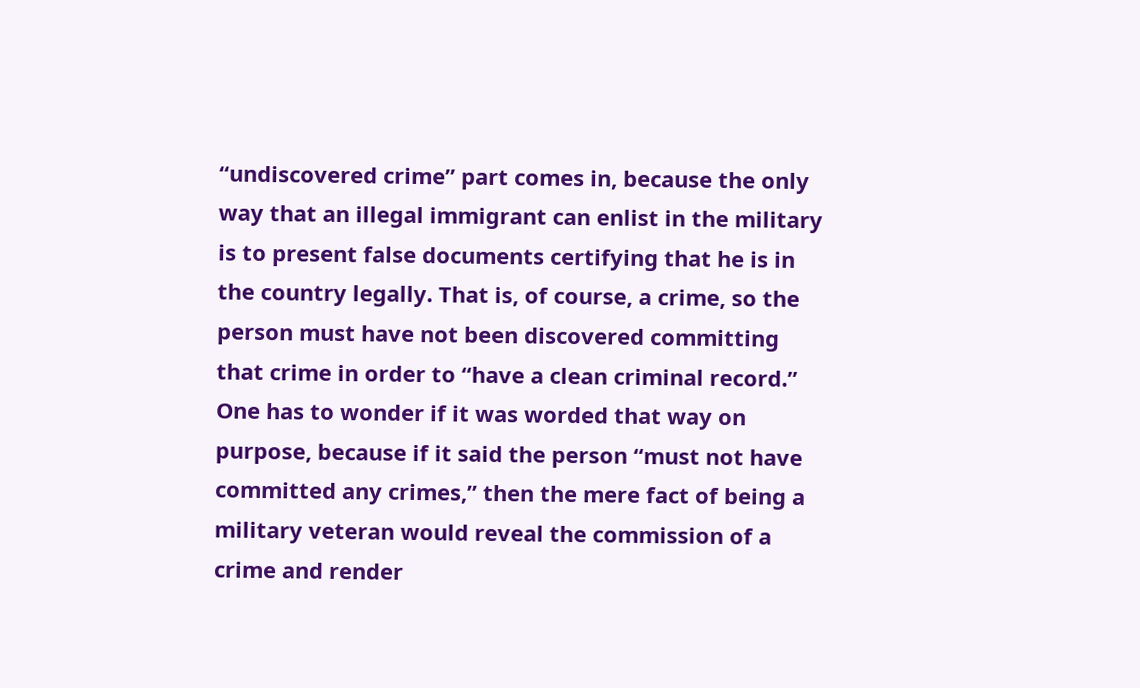“undiscovered crime” part comes in, because the only way that an illegal immigrant can enlist in the military is to present false documents certifying that he is in the country legally. That is, of course, a crime, so the person must have not been discovered committing that crime in order to “have a clean criminal record.” One has to wonder if it was worded that way on purpose, because if it said the person “must not have committed any crimes,” then the mere fact of being a military veteran would reveal the commission of a crime and render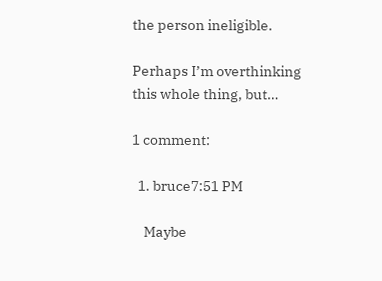the person ineligible.

Perhaps I’m overthinking this whole thing, but…

1 comment:

  1. bruce7:51 PM

    Maybe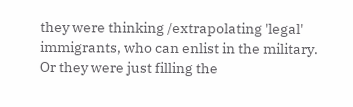they were thinking /extrapolating 'legal' immigrants, who can enlist in the military. Or they were just filling the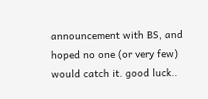announcement with BS, and hoped no one (or very few) would catch it. good luck..